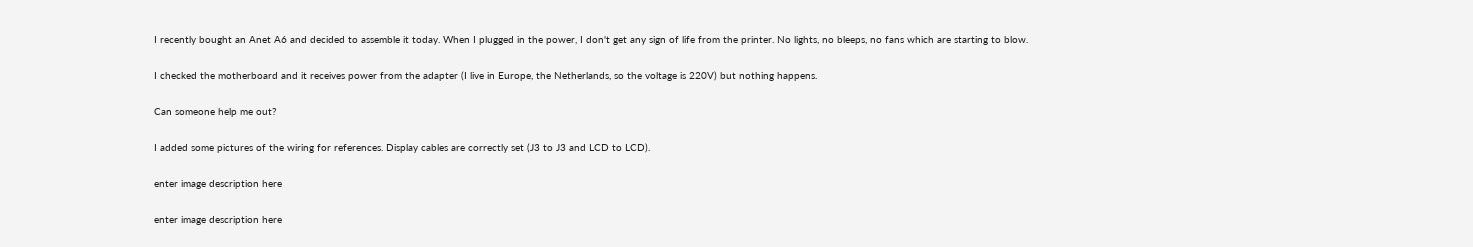I recently bought an Anet A6 and decided to assemble it today. When I plugged in the power, I don't get any sign of life from the printer. No lights, no bleeps, no fans which are starting to blow.

I checked the motherboard and it receives power from the adapter (I live in Europe, the Netherlands, so the voltage is 220V) but nothing happens.

Can someone help me out?

I added some pictures of the wiring for references. Display cables are correctly set (J3 to J3 and LCD to LCD).

enter image description here

enter image description here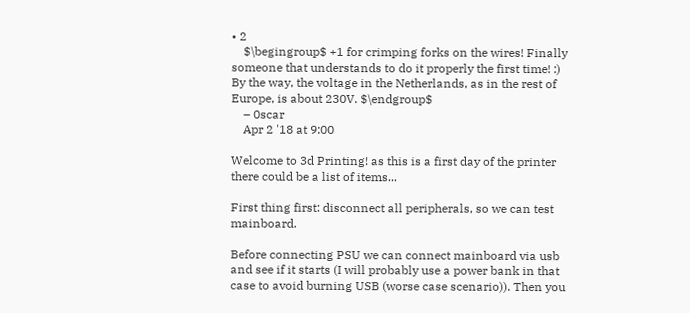• 2
    $\begingroup$ +1 for crimping forks on the wires! Finally someone that understands to do it properly the first time! :) By the way, the voltage in the Netherlands, as in the rest of Europe, is about 230V. $\endgroup$
    – 0scar
    Apr 2 '18 at 9:00

Welcome to 3d Printing! as this is a first day of the printer there could be a list of items...

First thing first: disconnect all peripherals, so we can test mainboard.

Before connecting PSU we can connect mainboard via usb and see if it starts (I will probably use a power bank in that case to avoid burning USB (worse case scenario)). Then you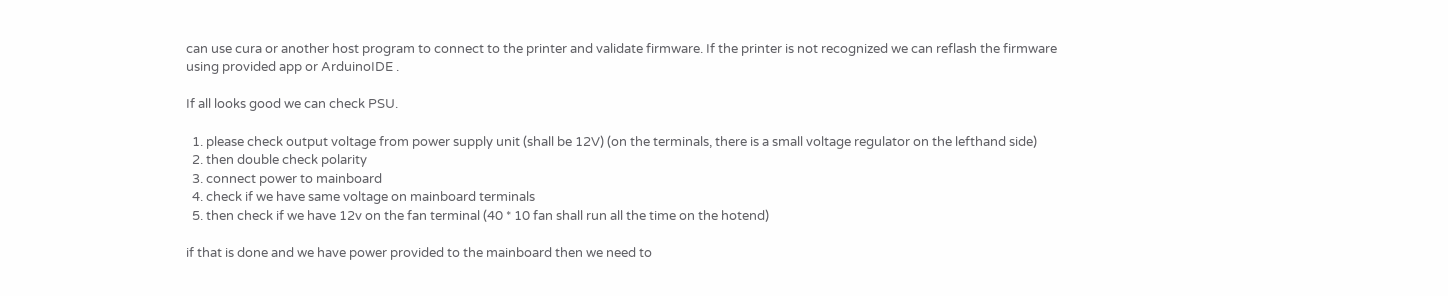can use cura or another host program to connect to the printer and validate firmware. If the printer is not recognized we can reflash the firmware using provided app or ArduinoIDE .

If all looks good we can check PSU.

  1. please check output voltage from power supply unit (shall be 12V) (on the terminals, there is a small voltage regulator on the lefthand side)
  2. then double check polarity
  3. connect power to mainboard
  4. check if we have same voltage on mainboard terminals
  5. then check if we have 12v on the fan terminal (40 * 10 fan shall run all the time on the hotend)

if that is done and we have power provided to the mainboard then we need to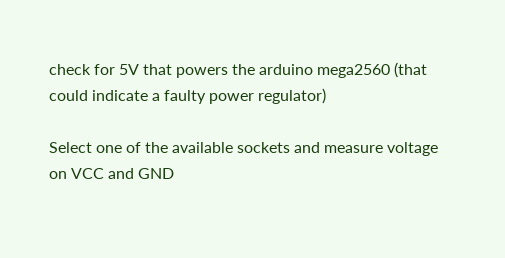check for 5V that powers the arduino mega2560 (that could indicate a faulty power regulator)

Select one of the available sockets and measure voltage on VCC and GND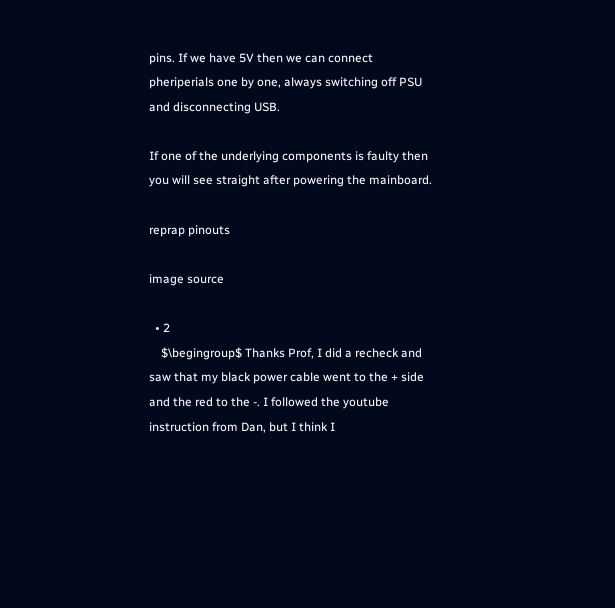pins. If we have 5V then we can connect pheriperials one by one, always switching off PSU and disconnecting USB.

If one of the underlying components is faulty then you will see straight after powering the mainboard.

reprap pinouts

image source

  • 2
    $\begingroup$ Thanks Prof, I did a recheck and saw that my black power cable went to the + side and the red to the -. I followed the youtube instruction from Dan, but I think I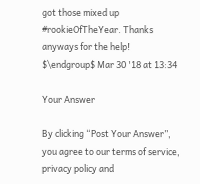got those mixed up #rookieOfTheYear. Thanks anyways for the help! $\endgroup$ Mar 30 '18 at 13:34

Your Answer

By clicking “Post Your Answer”, you agree to our terms of service, privacy policy and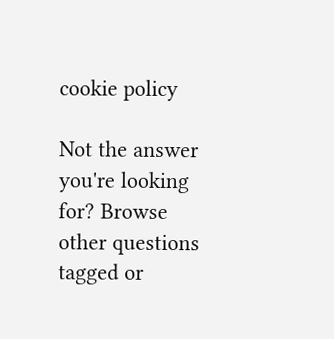cookie policy

Not the answer you're looking for? Browse other questions tagged or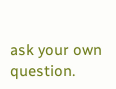ask your own question.